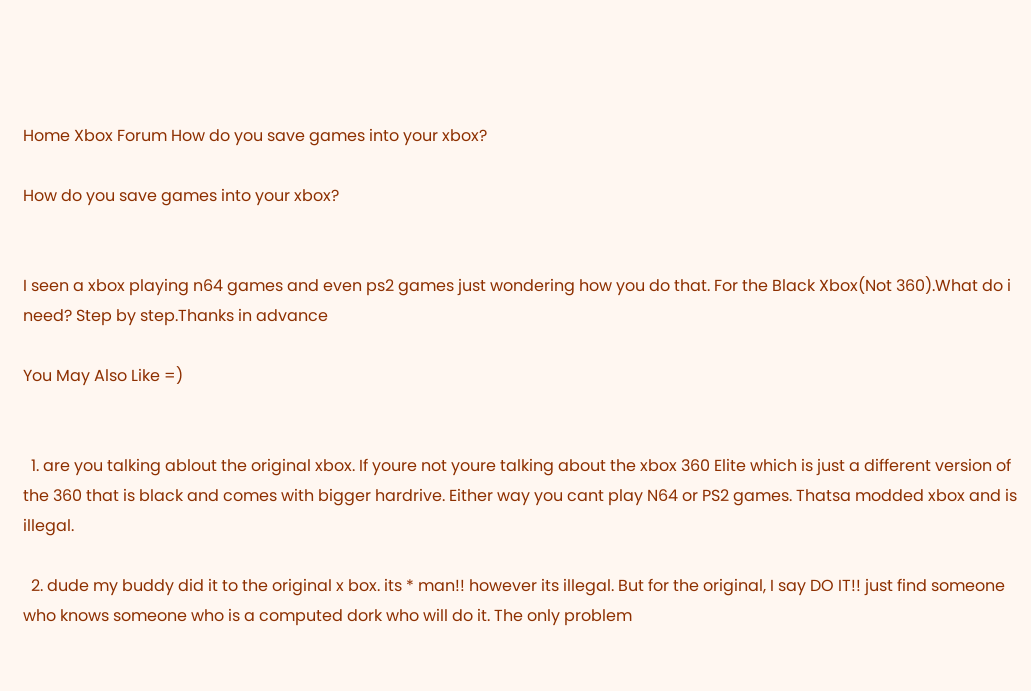Home Xbox Forum How do you save games into your xbox?

How do you save games into your xbox?


I seen a xbox playing n64 games and even ps2 games just wondering how you do that. For the Black Xbox(Not 360).What do i need? Step by step.Thanks in advance

You May Also Like =)


  1. are you talking ablout the original xbox. If youre not youre talking about the xbox 360 Elite which is just a different version of the 360 that is black and comes with bigger hardrive. Either way you cant play N64 or PS2 games. Thatsa modded xbox and is illegal.

  2. dude my buddy did it to the original x box. its * man!! however its illegal. But for the original, I say DO IT!! just find someone who knows someone who is a computed dork who will do it. The only problem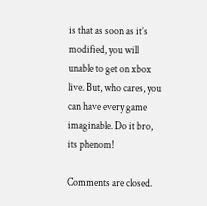is that as soon as it’s modified, you will unable to get on xbox live. But, who cares, you can have every game imaginable. Do it bro, its phenom!

Comments are closed.